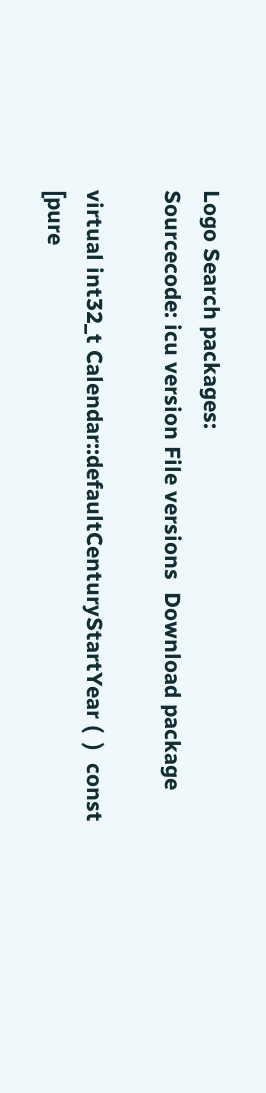Logo Search packages:
Sourcecode: icu version File versions  Download package

virtual int32_t Calendar::defaultCenturyStartYear (  )  const [pure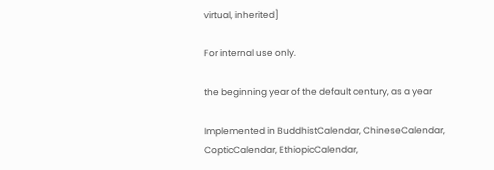virtual, inherited]

For internal use only.

the beginning year of the default century, as a year

Implemented in BuddhistCalendar, ChineseCalendar, CopticCalendar, EthiopicCalendar,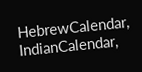HebrewCalendar, IndianCalendar,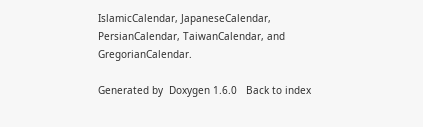IslamicCalendar, JapaneseCalendar, PersianCalendar, TaiwanCalendar, and GregorianCalendar.

Generated by  Doxygen 1.6.0   Back to index